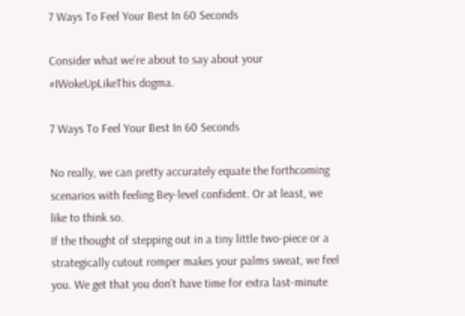7 Ways To Feel Your Best In 60 Seconds

Consider what we’re about to say about your #IWokeUpLikeThis dogma.

7 Ways To Feel Your Best In 60 Seconds

No really, we can pretty accurately equate the forthcoming scenarios with feeling Bey-level confident. Or at least, we like to think so.
If the thought of stepping out in a tiny little two-piece or a strategically cutout romper makes your palms sweat, we feel you. We get that you don’t have time for extra last-minute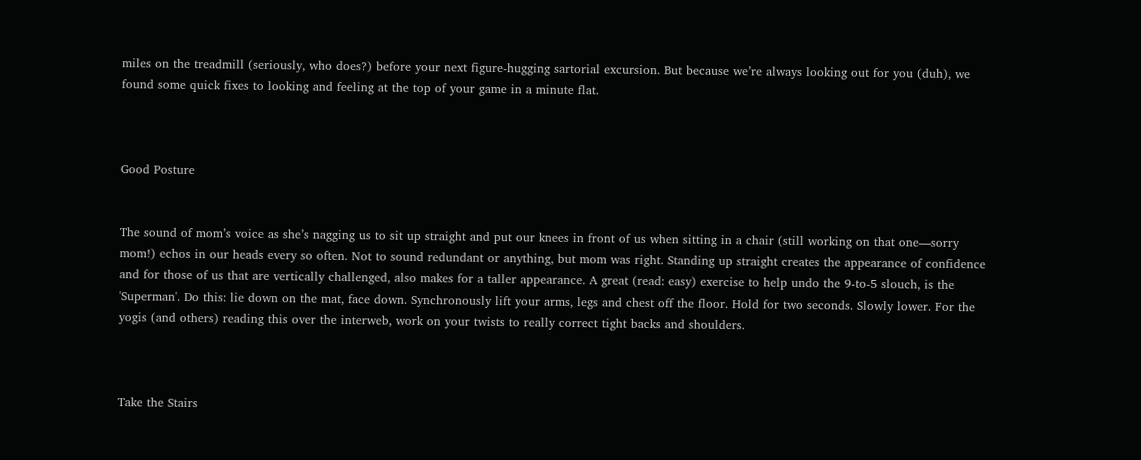miles on the treadmill (seriously, who does?) before your next figure-hugging sartorial excursion. But because we’re always looking out for you (duh), we found some quick fixes to looking and feeling at the top of your game in a minute flat.



Good Posture


The sound of mom’s voice as she’s nagging us to sit up straight and put our knees in front of us when sitting in a chair (still working on that one—sorry mom!) echos in our heads every so often. Not to sound redundant or anything, but mom was right. Standing up straight creates the appearance of confidence and for those of us that are vertically challenged, also makes for a taller appearance. A great (read: easy) exercise to help undo the 9-to-5 slouch, is the 'Superman'. Do this: lie down on the mat, face down. Synchronously lift your arms, legs and chest off the floor. Hold for two seconds. Slowly lower. For the yogis (and others) reading this over the interweb, work on your twists to really correct tight backs and shoulders.



Take the Stairs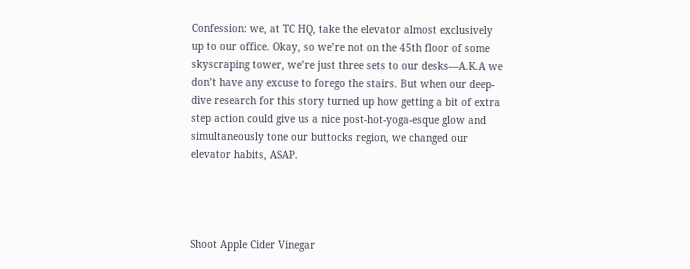Confession: we, at TC HQ, take the elevator almost exclusively up to our office. Okay, so we’re not on the 45th floor of some skyscraping tower, we’re just three sets to our desks—A.K.A we don’t have any excuse to forego the stairs. But when our deep-dive research for this story turned up how getting a bit of extra step action could give us a nice post-hot-yoga-esque glow and simultaneously tone our buttocks region, we changed our elevator habits, ASAP.




Shoot Apple Cider Vinegar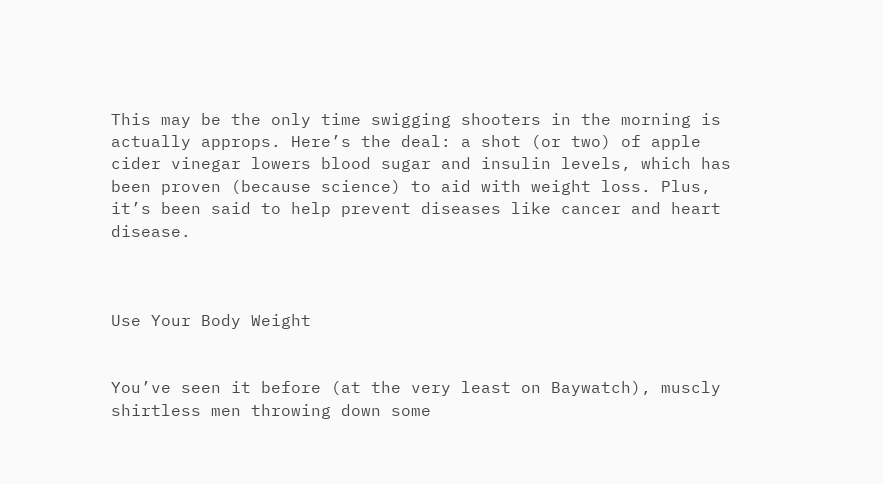This may be the only time swigging shooters in the morning is actually approps. Here’s the deal: a shot (or two) of apple cider vinegar lowers blood sugar and insulin levels, which has been proven (because science) to aid with weight loss. Plus, it’s been said to help prevent diseases like cancer and heart disease.



Use Your Body Weight


You’ve seen it before (at the very least on Baywatch), muscly shirtless men throwing down some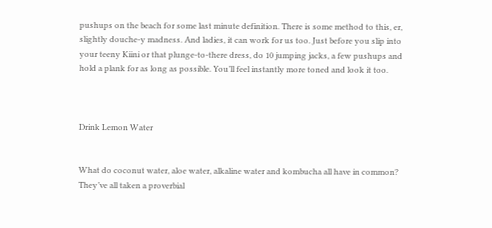pushups on the beach for some last minute definition. There is some method to this, er, slightly douche-y madness. And ladies, it can work for us too. Just before you slip into your teeny Kiini or that plunge-to-there dress, do 10 jumping jacks, a few pushups and hold a plank for as long as possible. You’ll feel instantly more toned and look it too.



Drink Lemon Water


What do coconut water, aloe water, alkaline water and kombucha all have in common? They’ve all taken a proverbial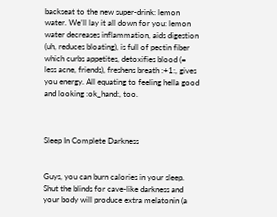backseat to the new super-drink: lemon water. We’ll lay it all down for you: lemon water decreases inflammation, aids digestion (uh, reduces bloating), is full of pectin fiber which curbs appetites, detoxifies blood (= less acne, friends), freshens breath :+1:, gives you energy. All equating to feeling hella good and looking :ok_hand:, too.



Sleep In Complete Darkness


Guys, you can burn calories in your sleep. Shut the blinds for cave-like darkness and your body will produce extra melatonin (a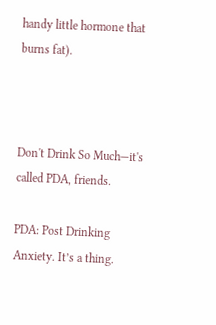handy little hormone that burns fat).



Don't Drink So Much—it's called PDA, friends.

PDA: Post Drinking Anxiety. It’s a thing.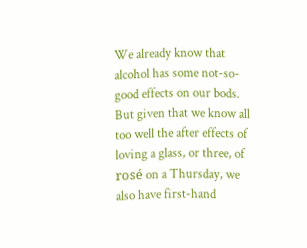We already know that alcohol has some not-so-good effects on our bods. But given that we know all too well the after effects of loving a glass, or three, of rosé on a Thursday, we also have first-hand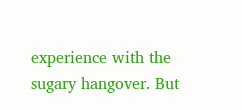experience with the sugary hangover. But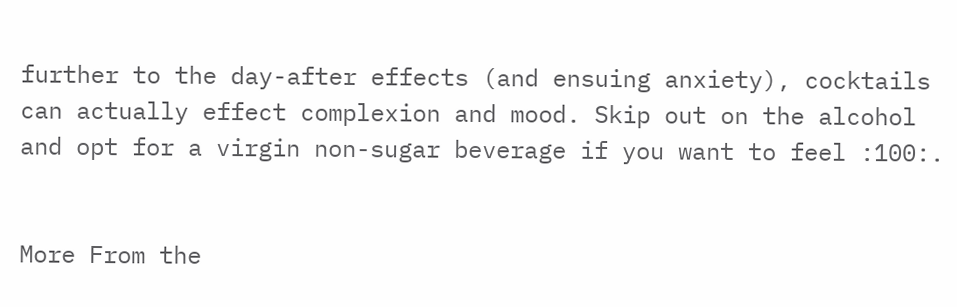further to the day-after effects (and ensuing anxiety), cocktails can actually effect complexion and mood. Skip out on the alcohol and opt for a virgin non-sugar beverage if you want to feel :100:.


More From the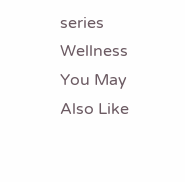series Wellness
You May Also Like